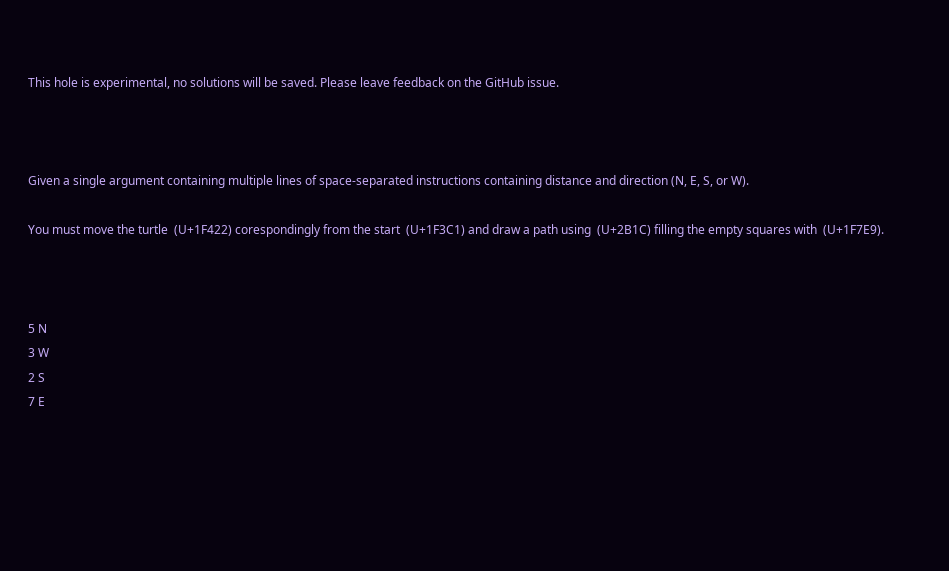This hole is experimental, no solutions will be saved. Please leave feedback on the GitHub issue.



Given a single argument containing multiple lines of space-separated instructions containing distance and direction (N, E, S, or W).

You must move the turtle  (U+1F422) corespondingly from the start  (U+1F3C1) and draw a path using  (U+2B1C) filling the empty squares with  (U+1F7E9).



5 N
3 W
2 S
7 E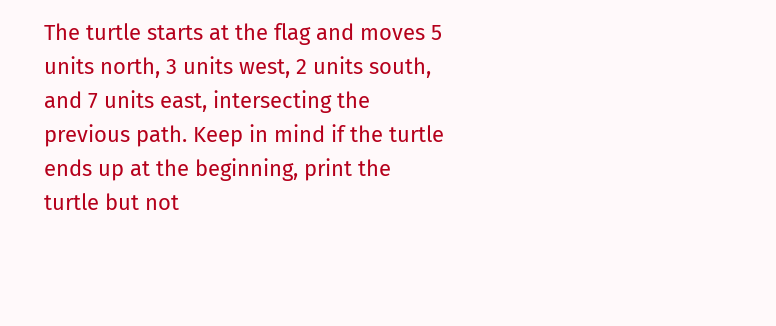The turtle starts at the flag and moves 5 units north, 3 units west, 2 units south, and 7 units east, intersecting the previous path. Keep in mind if the turtle ends up at the beginning, print the turtle but not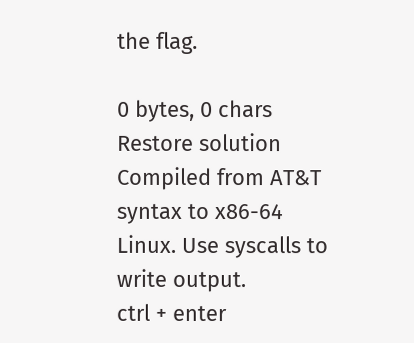the flag.

0 bytes, 0 chars
Restore solution
Compiled from AT&T syntax to x86-64 Linux. Use syscalls to write output.
ctrl + enter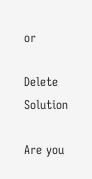or

Delete Solution

Are you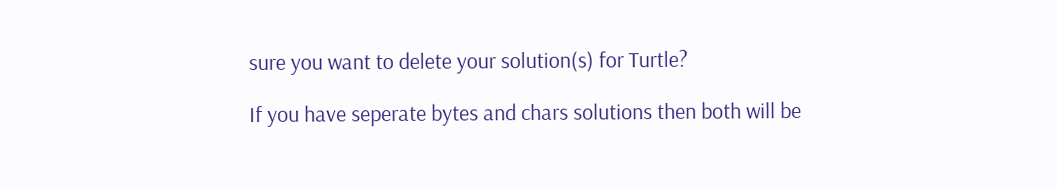sure you want to delete your solution(s) for Turtle?

If you have seperate bytes and chars solutions then both will be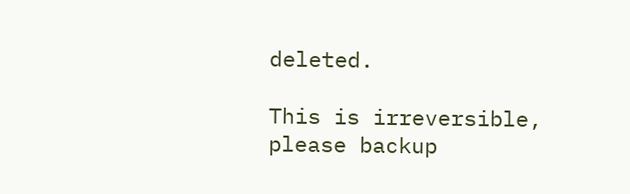deleted.

This is irreversible, please backup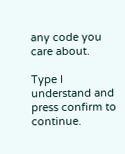any code you care about.

Type I understand and press confirm to continue.